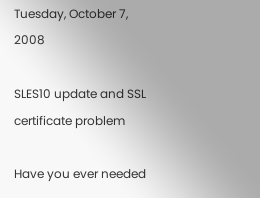Tuesday, October 7, 2008

SLES10 update and SSL certificate problem

Have you ever needed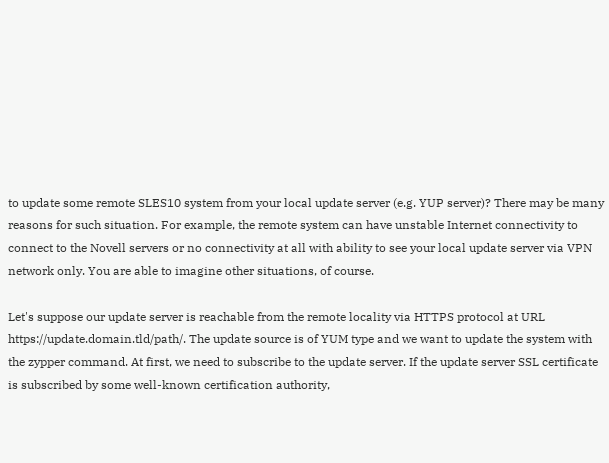to update some remote SLES10 system from your local update server (e.g. YUP server)? There may be many reasons for such situation. For example, the remote system can have unstable Internet connectivity to connect to the Novell servers or no connectivity at all with ability to see your local update server via VPN network only. You are able to imagine other situations, of course.

Let's suppose our update server is reachable from the remote locality via HTTPS protocol at URL https://update.domain.tld/path/. The update source is of YUM type and we want to update the system with the zypper command. At first, we need to subscribe to the update server. If the update server SSL certificate is subscribed by some well-known certification authority,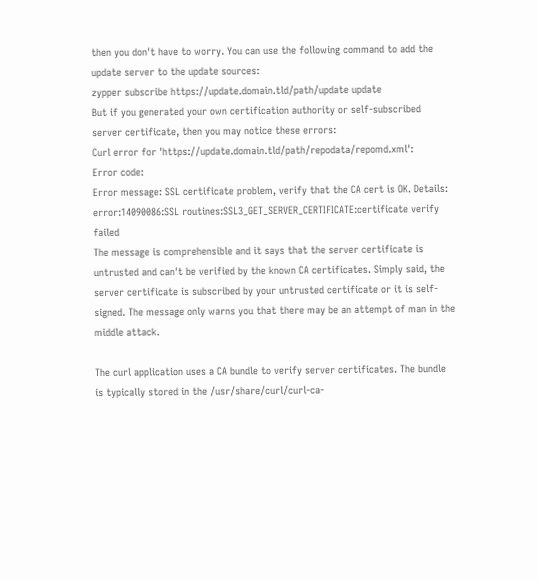then you don't have to worry. You can use the following command to add the update server to the update sources:
zypper subscribe https://update.domain.tld/path/update update
But if you generated your own certification authority or self-subscribed server certificate, then you may notice these errors:
Curl error for 'https://update.domain.tld/path/repodata/repomd.xml':
Error code:
Error message: SSL certificate problem, verify that the CA cert is OK. Details:
error:14090086:SSL routines:SSL3_GET_SERVER_CERTIFICATE:certificate verify failed
The message is comprehensible and it says that the server certificate is untrusted and can't be verified by the known CA certificates. Simply said, the server certificate is subscribed by your untrusted certificate or it is self-signed. The message only warns you that there may be an attempt of man in the middle attack.

The curl application uses a CA bundle to verify server certificates. The bundle is typically stored in the /usr/share/curl/curl-ca-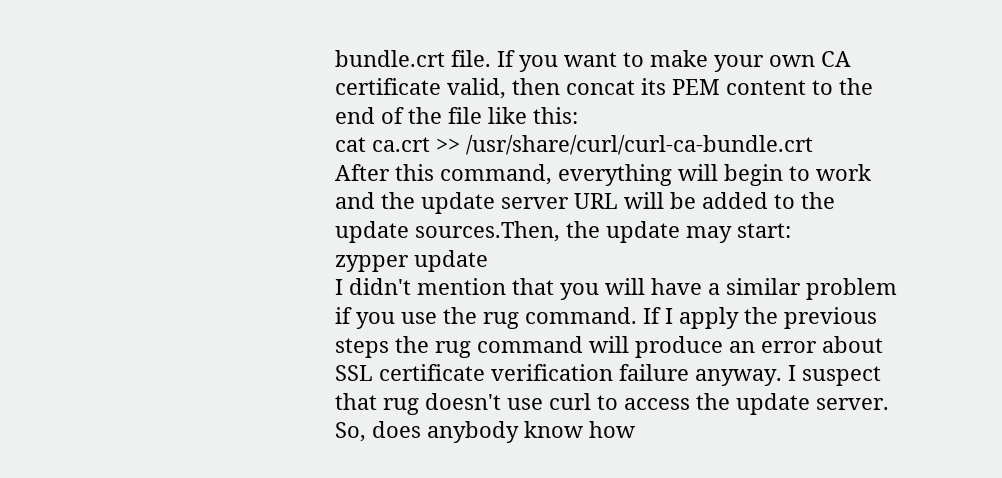bundle.crt file. If you want to make your own CA certificate valid, then concat its PEM content to the end of the file like this:
cat ca.crt >> /usr/share/curl/curl-ca-bundle.crt
After this command, everything will begin to work and the update server URL will be added to the update sources.Then, the update may start:
zypper update
I didn't mention that you will have a similar problem if you use the rug command. If I apply the previous steps the rug command will produce an error about SSL certificate verification failure anyway. I suspect that rug doesn't use curl to access the update server. So, does anybody know how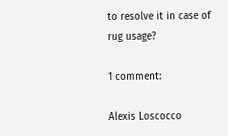to resolve it in case of rug usage?

1 comment:

Alexis Loscocco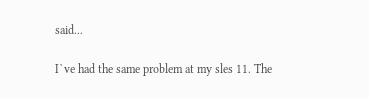said...

I`ve had the same problem at my sles 11. The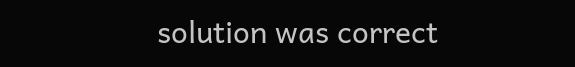solution was correct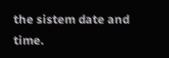the sistem date and time.